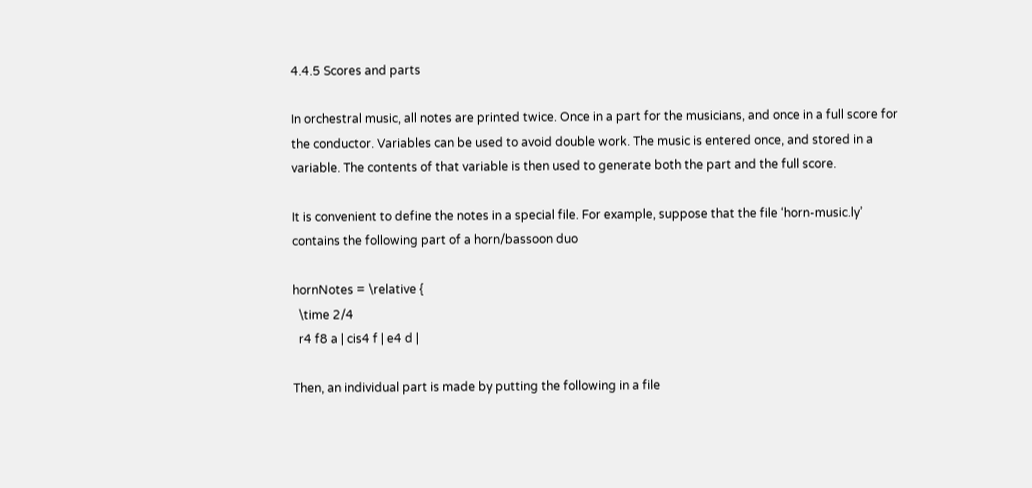4.4.5 Scores and parts

In orchestral music, all notes are printed twice. Once in a part for the musicians, and once in a full score for the conductor. Variables can be used to avoid double work. The music is entered once, and stored in a variable. The contents of that variable is then used to generate both the part and the full score.

It is convenient to define the notes in a special file. For example, suppose that the file ‘horn-music.ly’ contains the following part of a horn/bassoon duo

hornNotes = \relative {
  \time 2/4
  r4 f8 a | cis4 f | e4 d |

Then, an individual part is made by putting the following in a file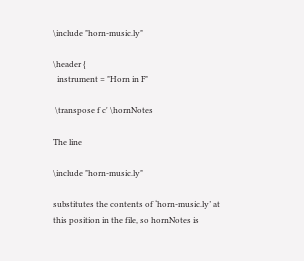\include "horn-music.ly"

\header {
  instrument = "Horn in F"

 \transpose f c' \hornNotes

The line

\include "horn-music.ly"

substitutes the contents of ‘horn-music.ly’ at this position in the file, so hornNotes is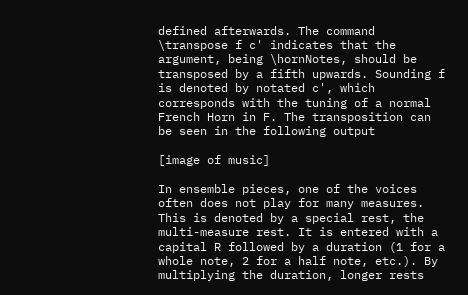defined afterwards. The command \transpose f c' indicates that the argument, being \hornNotes, should be transposed by a fifth upwards. Sounding f is denoted by notated c', which corresponds with the tuning of a normal French Horn in F. The transposition can be seen in the following output

[image of music]

In ensemble pieces, one of the voices often does not play for many measures. This is denoted by a special rest, the multi-measure rest. It is entered with a capital R followed by a duration (1 for a whole note, 2 for a half note, etc.). By multiplying the duration, longer rests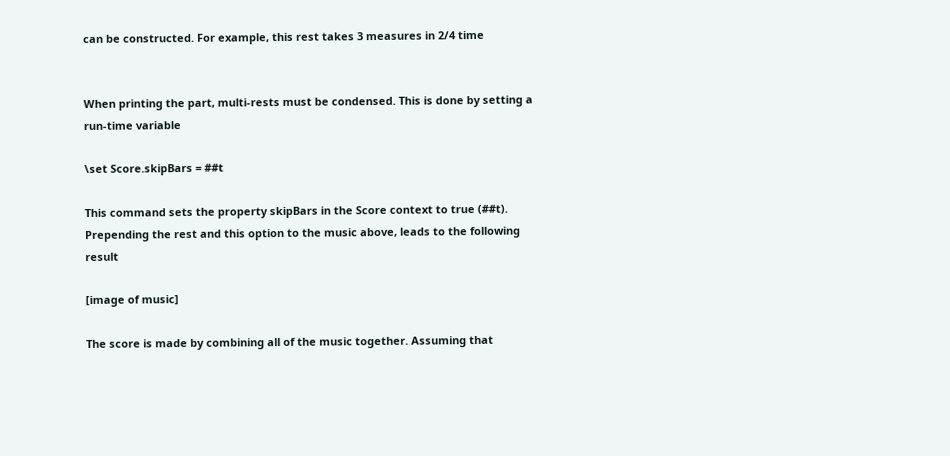can be constructed. For example, this rest takes 3 measures in 2/4 time


When printing the part, multi-rests must be condensed. This is done by setting a run-time variable

\set Score.skipBars = ##t

This command sets the property skipBars in the Score context to true (##t). Prepending the rest and this option to the music above, leads to the following result

[image of music]

The score is made by combining all of the music together. Assuming that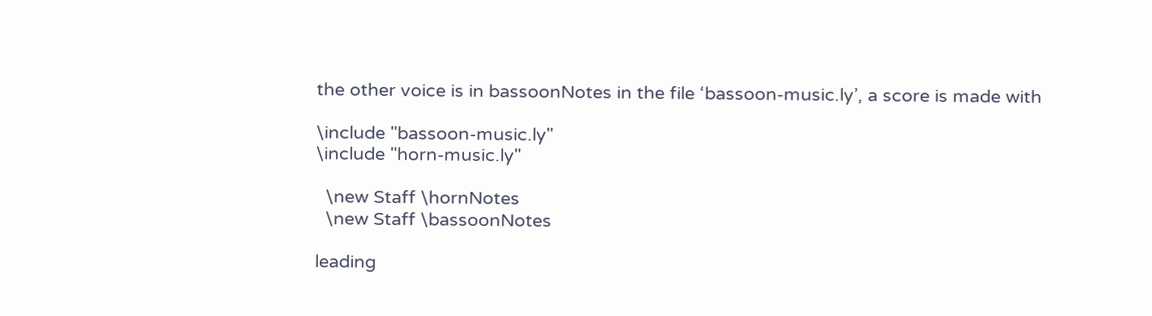the other voice is in bassoonNotes in the file ‘bassoon-music.ly’, a score is made with

\include "bassoon-music.ly"
\include "horn-music.ly"

  \new Staff \hornNotes
  \new Staff \bassoonNotes

leading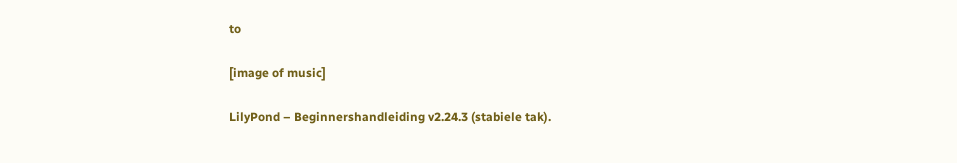to

[image of music]

LilyPond – Beginnershandleiding v2.24.3 (stabiele tak).